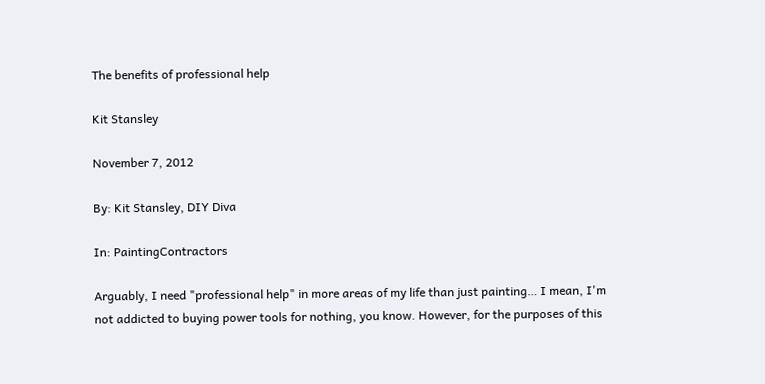The benefits of professional help

Kit Stansley

November 7, 2012

By: Kit Stansley, DIY Diva

In: PaintingContractors

Arguably, I need "professional help" in more areas of my life than just painting… I mean, I'm not addicted to buying power tools for nothing, you know. However, for the purposes of this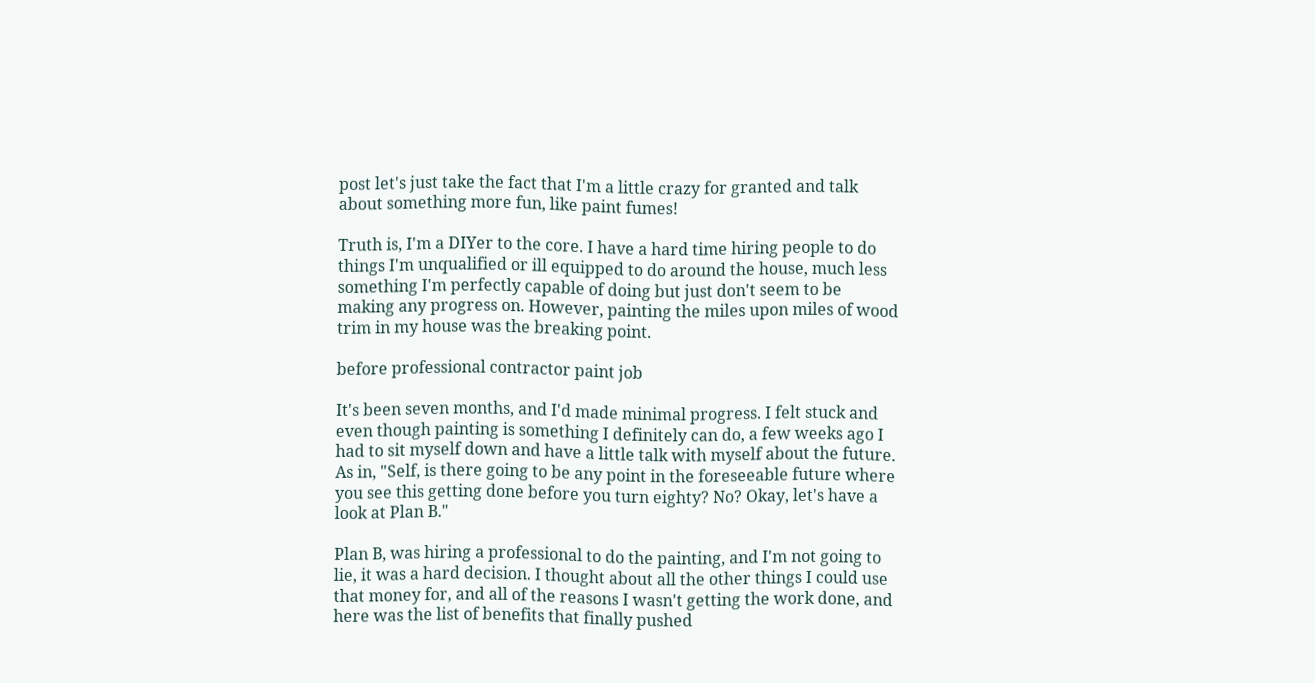post let's just take the fact that I'm a little crazy for granted and talk about something more fun, like paint fumes!

Truth is, I'm a DIYer to the core. I have a hard time hiring people to do things I'm unqualified or ill equipped to do around the house, much less something I'm perfectly capable of doing but just don't seem to be making any progress on. However, painting the miles upon miles of wood trim in my house was the breaking point.

before professional contractor paint job

It's been seven months, and I'd made minimal progress. I felt stuck and even though painting is something I definitely can do, a few weeks ago I had to sit myself down and have a little talk with myself about the future. As in, "Self, is there going to be any point in the foreseeable future where you see this getting done before you turn eighty? No? Okay, let's have a look at Plan B."

Plan B, was hiring a professional to do the painting, and I'm not going to lie, it was a hard decision. I thought about all the other things I could use that money for, and all of the reasons I wasn't getting the work done, and here was the list of benefits that finally pushed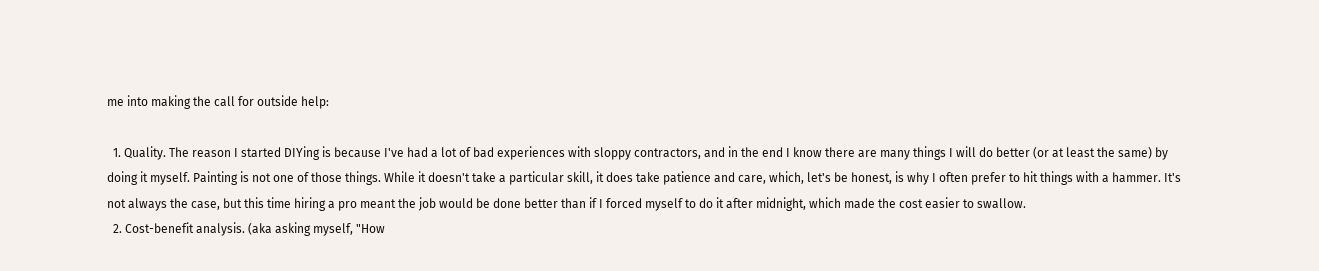me into making the call for outside help:

  1. Quality. The reason I started DIYing is because I've had a lot of bad experiences with sloppy contractors, and in the end I know there are many things I will do better (or at least the same) by doing it myself. Painting is not one of those things. While it doesn't take a particular skill, it does take patience and care, which, let's be honest, is why I often prefer to hit things with a hammer. It's not always the case, but this time hiring a pro meant the job would be done better than if I forced myself to do it after midnight, which made the cost easier to swallow.
  2. Cost-benefit analysis. (aka asking myself, "How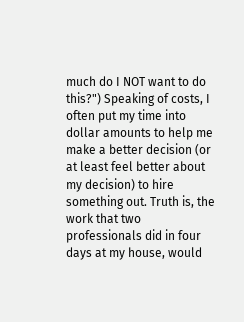much do I NOT want to do this?") Speaking of costs, I often put my time into dollar amounts to help me make a better decision (or at least feel better about my decision) to hire something out. Truth is, the work that two professionals did in four days at my house, would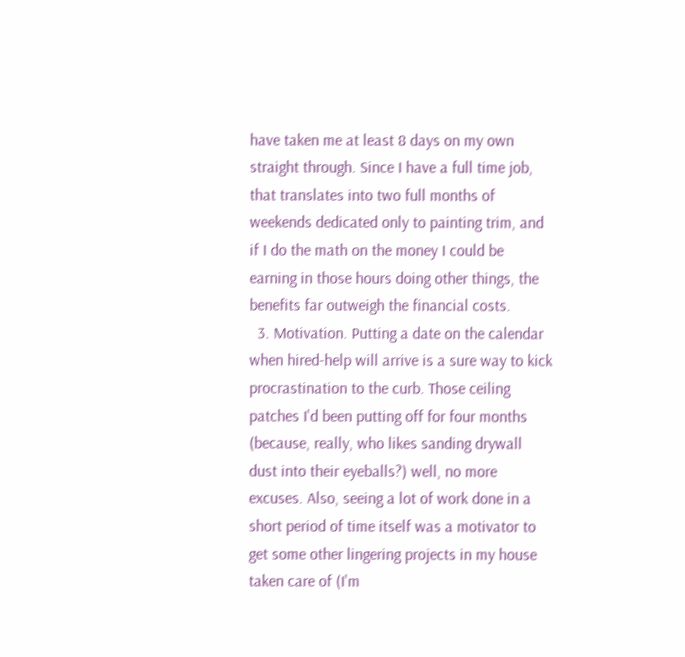have taken me at least 8 days on my own straight through. Since I have a full time job, that translates into two full months of weekends dedicated only to painting trim, and if I do the math on the money I could be earning in those hours doing other things, the benefits far outweigh the financial costs.
  3. Motivation. Putting a date on the calendar when hired-help will arrive is a sure way to kick procrastination to the curb. Those ceiling patches I'd been putting off for four months (because, really, who likes sanding drywall dust into their eyeballs?) well, no more excuses. Also, seeing a lot of work done in a short period of time itself was a motivator to get some other lingering projects in my house taken care of (I'm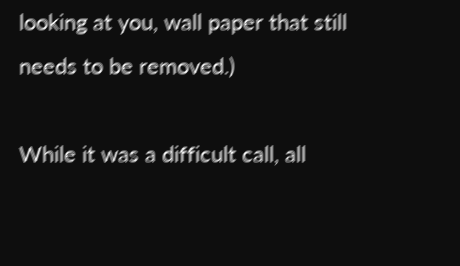looking at you, wall paper that still needs to be removed.)

While it was a difficult call, all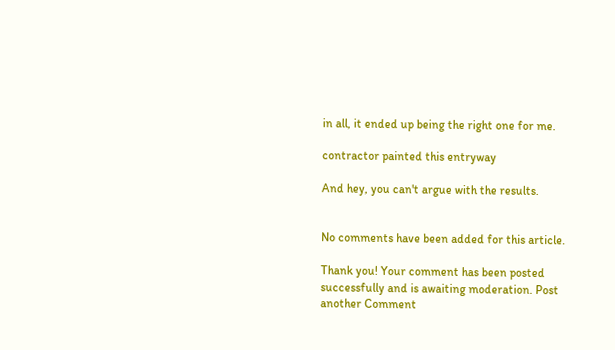in all, it ended up being the right one for me.

contractor painted this entryway

And hey, you can't argue with the results.


No comments have been added for this article.

Thank you! Your comment has been posted successfully and is awaiting moderation. Post another Comment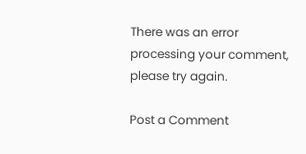There was an error processing your comment, please try again.

Post a Comment